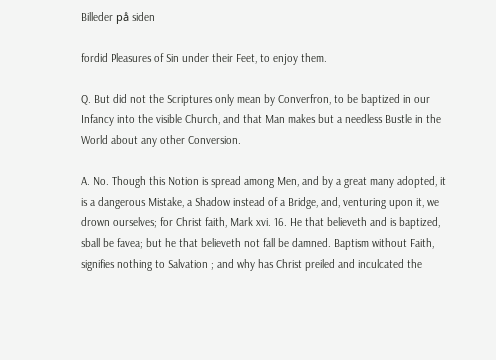Billeder på siden

fordid Pleasures of Sin under their Feet, to enjoy them.

Q. But did not the Scriptures only mean by Converfron, to be baptized in our Infancy into the visible Church, and that Man makes but a needless Bustle in the World about any other Conversion.

A. No. Though this Notion is spread among Men, and by a great many adopted, it is a dangerous Mistake, a Shadow instead of a Bridge, and, venturing upon it, we drown ourselves; for Christ faith, Mark xvi. 16. He that believeth and is baptized, sball be favea; but he that believeth not fall be damned. Baptism without Faith, signifies nothing to Salvation ; and why has Christ preiled and inculcated the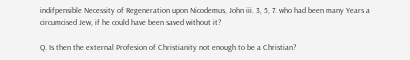indifpensible Necessity of Regeneration upon Nicodemus, John iii. 3, 5, 7. who had been many Years a circumcised Jew, if he could have been saved without it?

Q. Is then the external Profesion of Christianity not enough to be a Christian?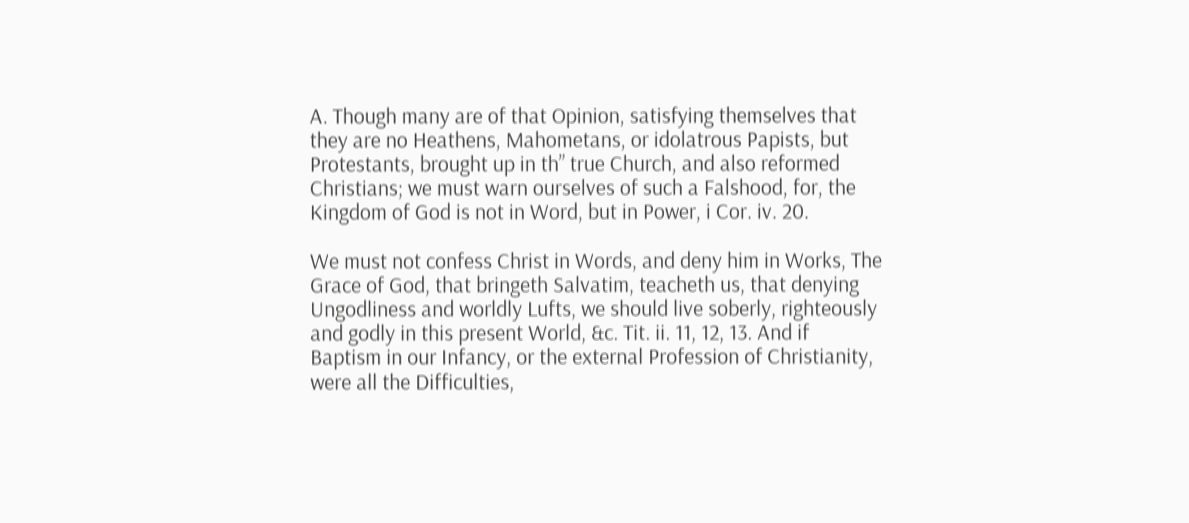A. Though many are of that Opinion, satisfying themselves that they are no Heathens, Mahometans, or idolatrous Papists, but Protestants, brought up in th” true Church, and also reformed Christians; we must warn ourselves of such a Falshood, for, the Kingdom of God is not in Word, but in Power, i Cor. iv. 20.

We must not confess Christ in Words, and deny him in Works, The Grace of God, that bringeth Salvatim, teacheth us, that denying Ungodliness and worldly Lufts, we should live soberly, righteously and godly in this present World, &c. Tit. ii. 11, 12, 13. And if Baptism in our Infancy, or the external Profession of Christianity, were all the Difficulties,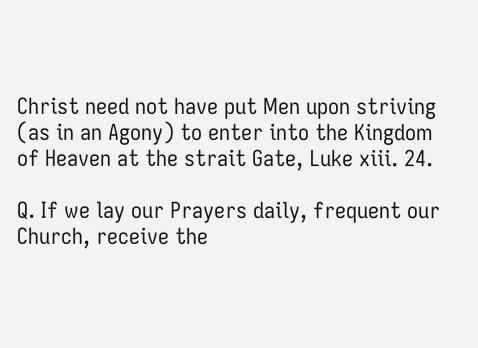Christ need not have put Men upon striving (as in an Agony) to enter into the Kingdom of Heaven at the strait Gate, Luke xiii. 24.

Q. If we lay our Prayers daily, frequent our Church, receive the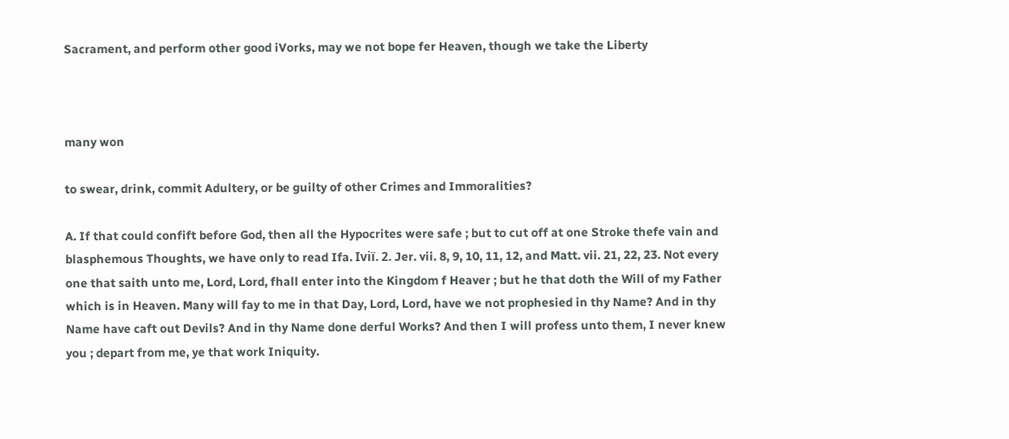Sacrament, and perform other good iVorks, may we not bope fer Heaven, though we take the Liberty



many won

to swear, drink, commit Adultery, or be guilty of other Crimes and Immoralities?

A. If that could confift before God, then all the Hypocrites were safe ; but to cut off at one Stroke thefe vain and blasphemous Thoughts, we have only to read Ifa. Iviï. 2. Jer. vii. 8, 9, 10, 11, 12, and Matt. vii. 21, 22, 23. Not every one that saith unto me, Lord, Lord, fhall enter into the Kingdom f Heaver ; but he that doth the Will of my Father which is in Heaven. Many will fay to me in that Day, Lord, Lord, have we not prophesied in thy Name? And in thy Name have caft out Devils? And in thy Name done derful Works? And then I will profess unto them, I never knew you ; depart from me, ye that work Iniquity.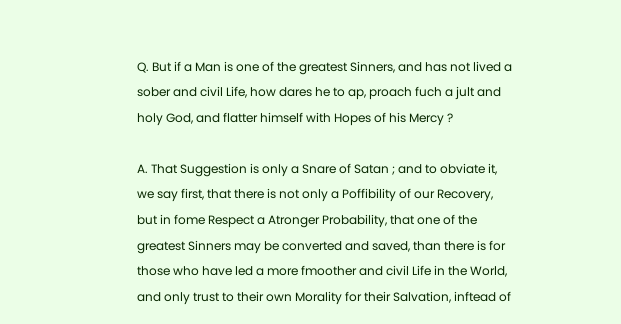Q. But if a Man is one of the greatest Sinners, and has not lived a sober and civil Life, how dares he to ap, proach fuch a jult and holy God, and flatter himself with Hopes of his Mercy ?

A. That Suggestion is only a Snare of Satan ; and to obviate it, we say first, that there is not only a Poffibility of our Recovery, but in fome Respect a Atronger Probability, that one of the greatest Sinners may be converted and saved, than there is for those who have led a more fmoother and civil Life in the World, and only trust to their own Morality for their Salvation, inftead of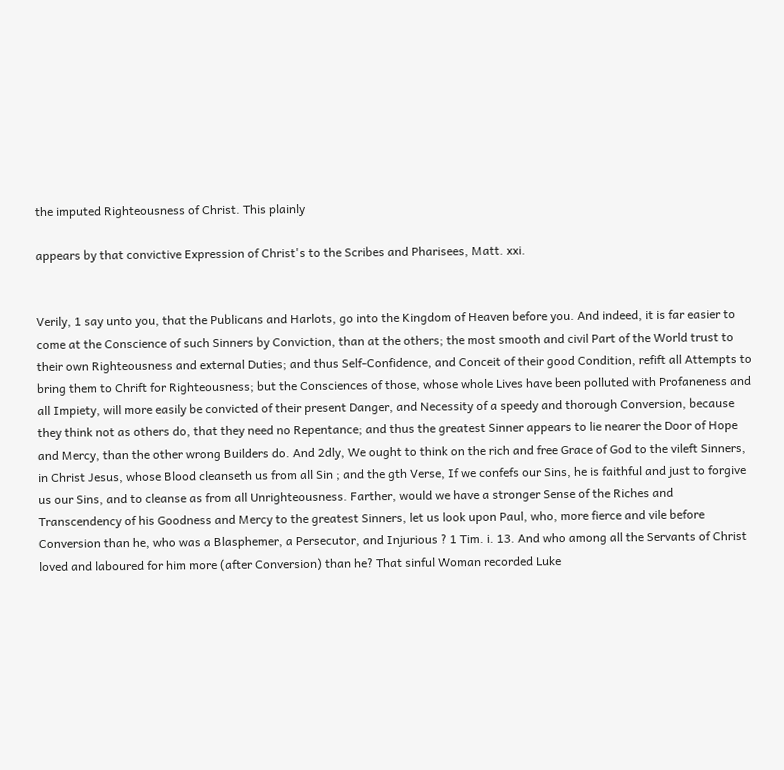the imputed Righteousness of Christ. This plainly

appears by that convictive Expression of Christ's to the Scribes and Pharisees, Matt. xxi.


Verily, 1 say unto you, that the Publicans and Harlots, go into the Kingdom of Heaven before you. And indeed, it is far easier to come at the Conscience of such Sinners by Conviction, than at the others; the most smooth and civil Part of the World trust to their own Righteousness and external Duties; and thus Self-Confidence, and Conceit of their good Condition, refift all Attempts to bring them to Chrift for Righteousness; but the Consciences of those, whose whole Lives have been polluted with Profaneness and all Impiety, will more easily be convicted of their present Danger, and Necessity of a speedy and thorough Conversion, because they think not as others do, that they need no Repentance; and thus the greatest Sinner appears to lie nearer the Door of Hope and Mercy, than the other wrong Builders do. And 2dly, We ought to think on the rich and free Grace of God to the vileft Sinners, in Christ Jesus, whose Blood cleanseth us from all Sin ; and the gth Verse, If we confefs our Sins, he is faithful and just to forgive us our Sins, and to cleanse as from all Unrighteousness. Farther, would we have a stronger Sense of the Riches and Transcendency of his Goodness and Mercy to the greatest Sinners, let us look upon Paul, who, more fierce and vile before Conversion than he, who was a Blasphemer, a Persecutor, and Injurious ? 1 Tim. i. 13. And who among all the Servants of Christ loved and laboured for him more (after Conversion) than he? That sinful Woman recorded Luke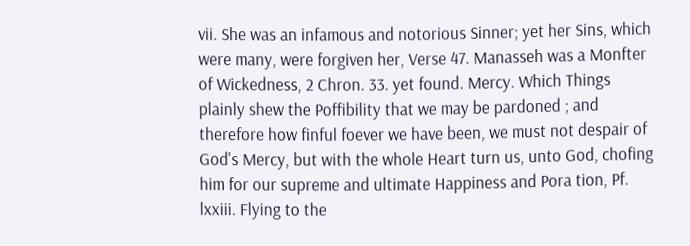vii. She was an infamous and notorious Sinner; yet her Sins, which were many, were forgiven her, Verse 47. Manasseh was a Monfter of Wickedness, 2 Chron. 33. yet found. Mercy. Which Things plainly shew the Poffibility that we may be pardoned ; and therefore how finful foever we have been, we must not despair of God's Mercy, but with the whole Heart turn us, unto God, chofing him for our supreme and ultimate Happiness and Pora tion, Pf. lxxiii. Flying to the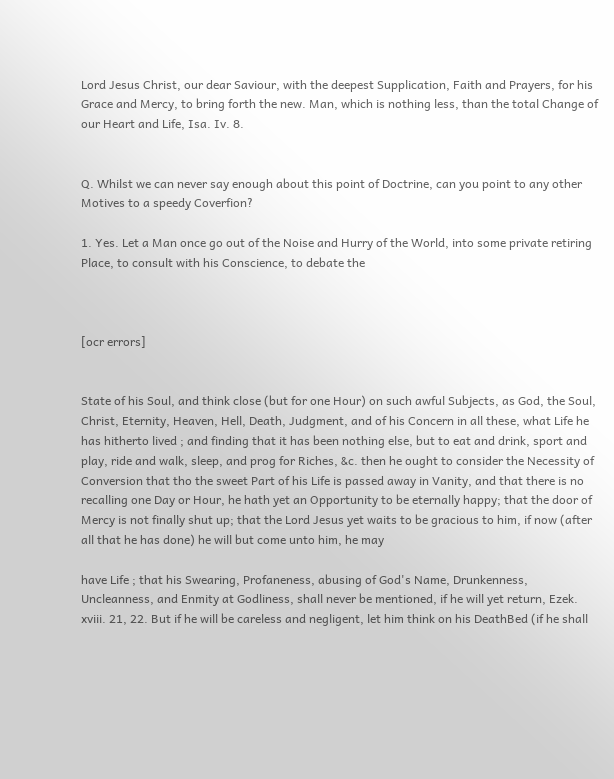Lord Jesus Christ, our dear Saviour, with the deepest Supplication, Faith and Prayers, for his Grace and Mercy, to bring forth the new. Man, which is nothing less, than the total Change of our Heart and Life, Isa. Iv. 8.


Q. Whilst we can never say enough about this point of Doctrine, can you point to any other Motives to a speedy Coverfion?

1. Yes. Let a Man once go out of the Noise and Hurry of the World, into some private retiring Place, to consult with his Conscience, to debate the



[ocr errors]


State of his Soul, and think close (but for one Hour) on such awful Subjects, as God, the Soul, Christ, Eternity, Heaven, Hell, Death, Judgment, and of his Concern in all these, what Life he has hitherto lived ; and finding that it has been nothing else, but to eat and drink, sport and play, ride and walk, sleep, and prog for Riches, &c. then he ought to consider the Necessity of Conversion that tho the sweet Part of his Life is passed away in Vanity, and that there is no recalling one Day or Hour, he hath yet an Opportunity to be eternally happy; that the door of Mercy is not finally shut up; that the Lord Jesus yet waits to be gracious to him, if now (after all that he has done) he will but come unto him, he may

have Life ; that his Swearing, Profaneness, abusing of God's Name, Drunkenness, Uncleanness, and Enmity at Godliness, shall never be mentioned, if he will yet return, Ezek. xviii. 21, 22. But if he will be careless and negligent, let him think on his DeathBed (if he shall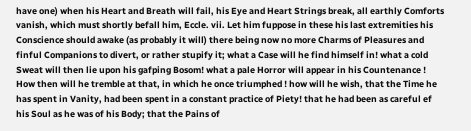have one) when his Heart and Breath will fail, his Eye and Heart Strings break, all earthly Comforts vanish, which must shortly befall him, Eccle. vii. Let him fuppose in these his last extremities his Conscience should awake (as probably it will) there being now no more Charms of Pleasures and finful Companions to divert, or rather stupify it; what a Case will he find himself in! what a cold Sweat will then lie upon his gafping Bosom! what a pale Horror will appear in his Countenance ! How then will he tremble at that, in which he once triumphed ! how will he wish, that the Time he has spent in Vanity, had been spent in a constant practice of Piety! that he had been as careful ef his Soul as he was of his Body; that the Pains of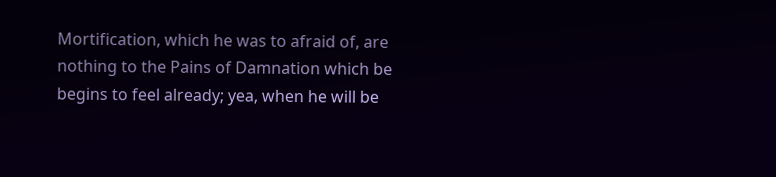Mortification, which he was to afraid of, are nothing to the Pains of Damnation which be begins to feel already; yea, when he will be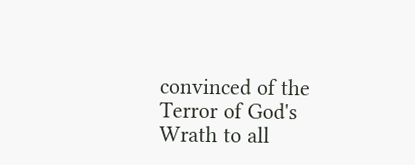convinced of the Terror of God's Wrath to all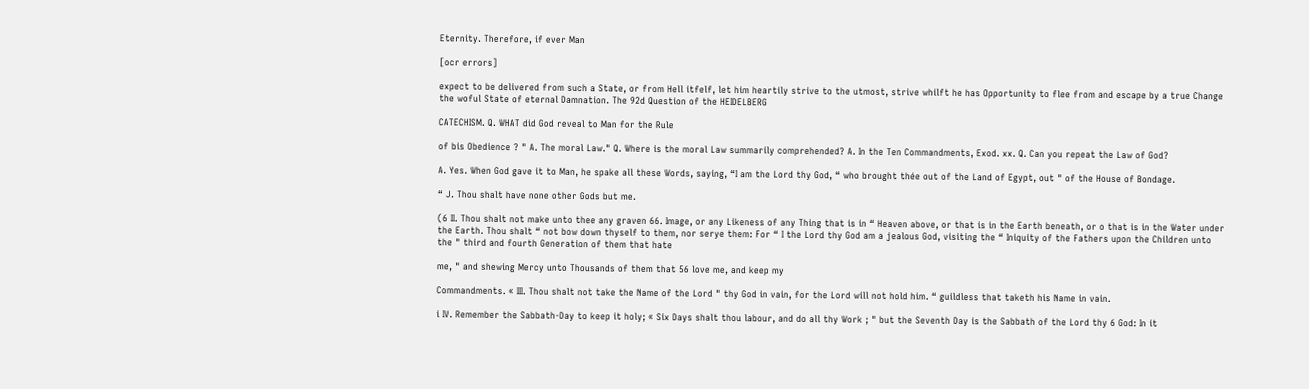Eternity. Therefore, if ever Man

[ocr errors]

expect to be delivered from such a State, or from Hell itfelf, let him heartily strive to the utmost, strive whilft he has Opportunity to flee from and escape by a true Change the woful State of eternal Damnation. The 92d Question of the HEIDELBERG

CATECHISM. Q. WHAT did God reveal to Man for the Rule

of bis Obedience ? " A. The moral Law." Q. Where is the moral Law summarily comprehended? A. In the Ten Commandments, Exod. xx. Q. Can you repeat the Law of God?

A. Yes. When God gave it to Man, he spake all these Words, saying, “I am the Lord thy God, “ who brought thée out of the Land of Egypt, out " of the House of Bondage.

“ J. Thou shalt have none other Gods but me.

(6 II. Thou shalt not make unto thee any graven 66. Image, or any Likeness of any Thing that is in “ Heaven above, or that is in the Earth beneath, or o that is in the Water under the Earth. Thou shalt “ not bow down thyself to them, nor serye them: For “ I the Lord thy God am a jealous God, visiting the “ Iniquity of the Fathers upon the Children unto the " third and fourth Generation of them that hate

me, " and shewing Mercy unto Thousands of them that 56 love me, and keep my

Commandments. « III. Thou shalt not take the Name of the Lord " thy God in vain, for the Lord will not hold him. “ guildless that taketh his Name in vain.

i IV. Remember the Sabbath-Day to keep it holy; « Six Days shalt thou labour, and do all thy Work ; " but the Seventh Day is the Sabbath of the Lord thy 6 God: In it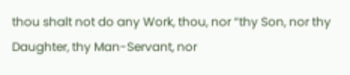thou shalt not do any Work, thou, nor “thy Son, nor thy Daughter, thy Man-Servant, nor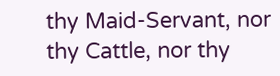thy Maid-Servant, nor thy Cattle, nor thy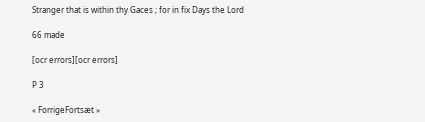Stranger that is within thy Gaces ; for in fix Days the Lord

66 made

[ocr errors][ocr errors]

P 3

« ForrigeFortsæt »